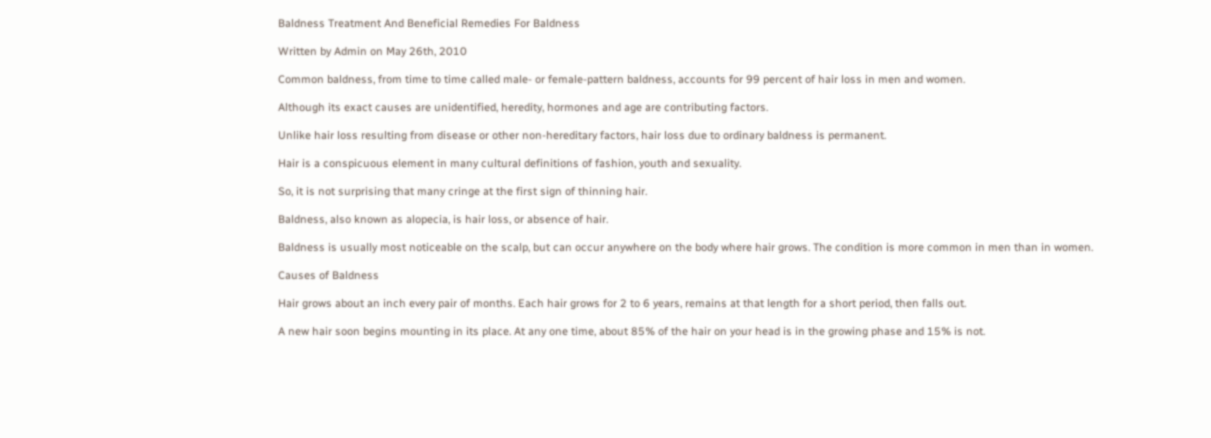Baldness Treatment And Beneficial Remedies For Baldness

Written by Admin on May 26th, 2010

Common baldness, from time to time called male- or female-pattern baldness, accounts for 99 percent of hair loss in men and women.

Although its exact causes are unidentified, heredity, hormones and age are contributing factors.

Unlike hair loss resulting from disease or other non-hereditary factors, hair loss due to ordinary baldness is permanent.

Hair is a conspicuous element in many cultural definitions of fashion, youth and sexuality.

So, it is not surprising that many cringe at the first sign of thinning hair.

Baldness, also known as alopecia, is hair loss, or absence of hair.

Baldness is usually most noticeable on the scalp, but can occur anywhere on the body where hair grows. The condition is more common in men than in women.

Causes of Baldness

Hair grows about an inch every pair of months. Each hair grows for 2 to 6 years, remains at that length for a short period, then falls out.

A new hair soon begins mounting in its place. At any one time, about 85% of the hair on your head is in the growing phase and 15% is not.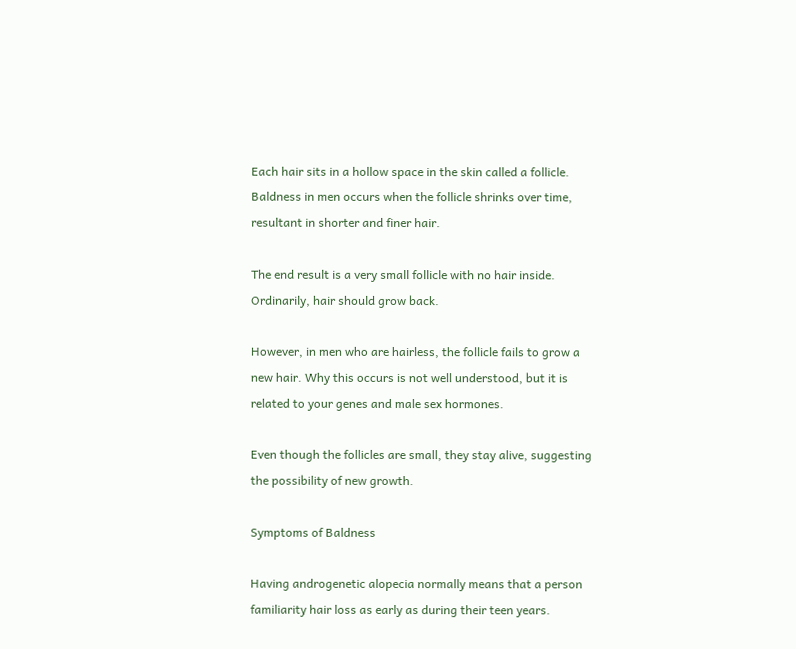Each hair sits in a hollow space in the skin called a follicle. Baldness in men occurs when the follicle shrinks over time, resultant in shorter and finer hair.

The end result is a very small follicle with no hair inside. Ordinarily, hair should grow back.

However, in men who are hairless, the follicle fails to grow a new hair. Why this occurs is not well understood, but it is related to your genes and male sex hormones.

Even though the follicles are small, they stay alive, suggesting the possibility of new growth.

Symptoms of Baldness

Having androgenetic alopecia normally means that a person familiarity hair loss as early as during their teen years.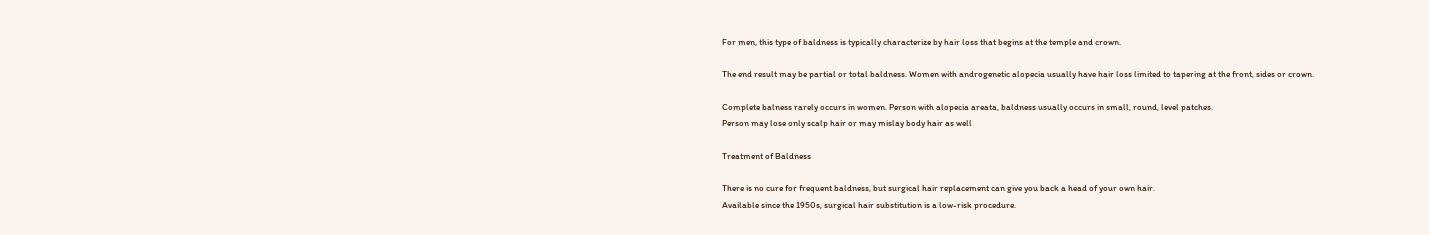For men, this type of baldness is typically characterize by hair loss that begins at the temple and crown.

The end result may be partial or total baldness. Women with androgenetic alopecia usually have hair loss limited to tapering at the front, sides or crown.

Complete balness rarely occurs in women. Person with alopecia areata, baldness usually occurs in small, round, level patches.
Person may lose only scalp hair or may mislay body hair as well

Treatment of Baldness

There is no cure for frequent baldness, but surgical hair replacement can give you back a head of your own hair.
Available since the 1950s, surgical hair substitution is a low-risk procedure.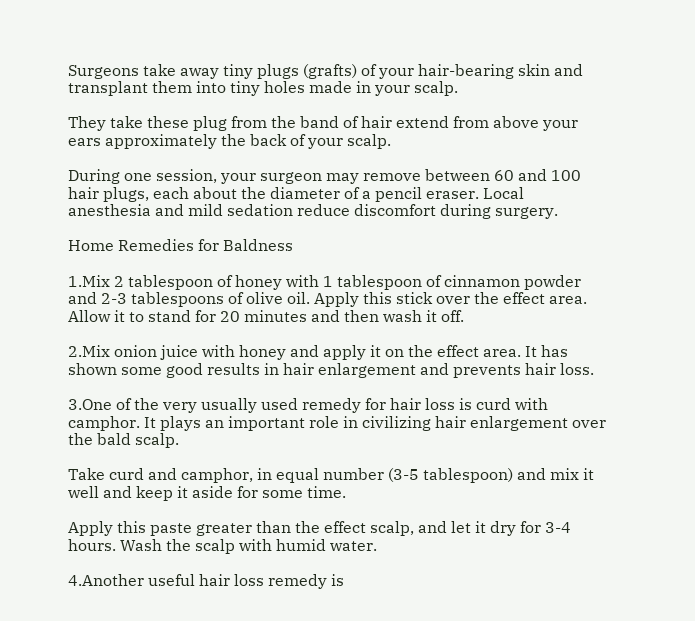Surgeons take away tiny plugs (grafts) of your hair-bearing skin and transplant them into tiny holes made in your scalp.

They take these plug from the band of hair extend from above your ears approximately the back of your scalp.

During one session, your surgeon may remove between 60 and 100 hair plugs, each about the diameter of a pencil eraser. Local anesthesia and mild sedation reduce discomfort during surgery.

Home Remedies for Baldness

1.Mix 2 tablespoon of honey with 1 tablespoon of cinnamon powder and 2-3 tablespoons of olive oil. Apply this stick over the effect area. Allow it to stand for 20 minutes and then wash it off.

2.Mix onion juice with honey and apply it on the effect area. It has shown some good results in hair enlargement and prevents hair loss.

3.One of the very usually used remedy for hair loss is curd with camphor. It plays an important role in civilizing hair enlargement over the bald scalp.

Take curd and camphor, in equal number (3-5 tablespoon) and mix it well and keep it aside for some time.

Apply this paste greater than the effect scalp, and let it dry for 3-4 hours. Wash the scalp with humid water.

4.Another useful hair loss remedy is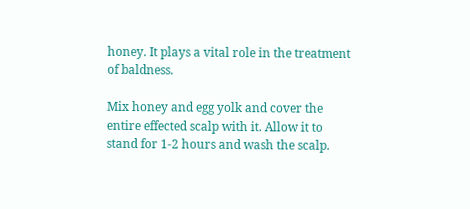honey. It plays a vital role in the treatment of baldness.

Mix honey and egg yolk and cover the entire effected scalp with it. Allow it to stand for 1-2 hours and wash the scalp.